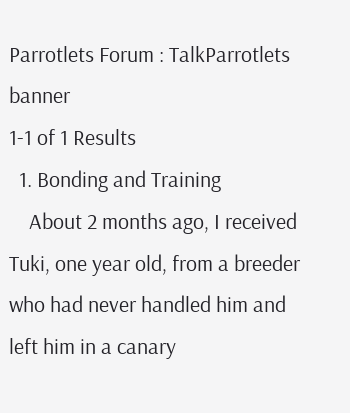Parrotlets Forum : TalkParrotlets banner
1-1 of 1 Results
  1. Bonding and Training
    About 2 months ago, I received Tuki, one year old, from a breeder who had never handled him and left him in a canary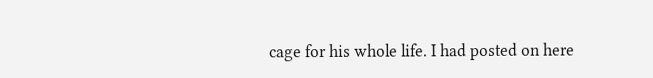cage for his whole life. I had posted on here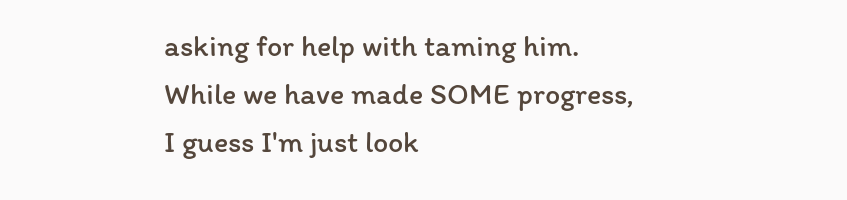asking for help with taming him. While we have made SOME progress, I guess I'm just look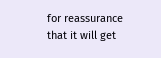for reassurance that it will get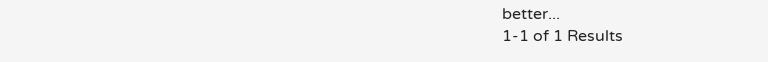better...
1-1 of 1 Results